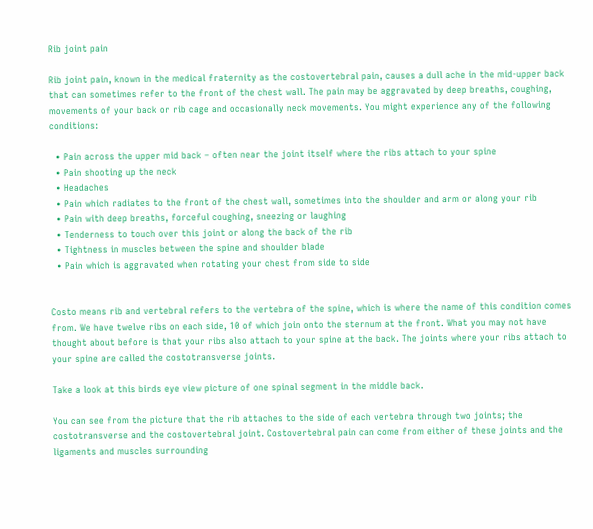Rib joint pain

Rib joint pain, known in the medical fraternity as the costovertebral pain, causes a dull ache in the mid-upper back that can sometimes refer to the front of the chest wall. The pain may be aggravated by deep breaths, coughing, movements of your back or rib cage and occasionally neck movements. You might experience any of the following conditions:

  • Pain across the upper mid back – often near the joint itself where the ribs attach to your spine
  • Pain shooting up the neck
  • Headaches
  • Pain which radiates to the front of the chest wall, sometimes into the shoulder and arm or along your rib
  • Pain with deep breaths, forceful coughing, sneezing or laughing
  • Tenderness to touch over this joint or along the back of the rib
  • Tightness in muscles between the spine and shoulder blade
  • Pain which is aggravated when rotating your chest from side to side


Costo means rib and vertebral refers to the vertebra of the spine, which is where the name of this condition comes from. We have twelve ribs on each side, 10 of which join onto the sternum at the front. What you may not have thought about before is that your ribs also attach to your spine at the back. The joints where your ribs attach to your spine are called the costotransverse joints.

Take a look at this birds eye view picture of one spinal segment in the middle back.

You can see from the picture that the rib attaches to the side of each vertebra through two joints; the costotransverse and the costovertebral joint. Costovertebral pain can come from either of these joints and the ligaments and muscles surrounding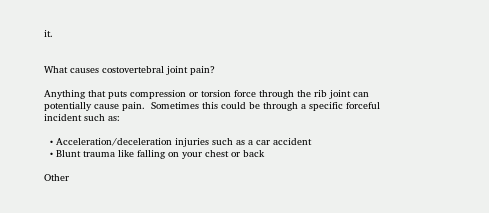it.


What causes costovertebral joint pain?

Anything that puts compression or torsion force through the rib joint can potentially cause pain.  Sometimes this could be through a specific forceful incident such as:

  • Acceleration/deceleration injuries such as a car accident
  • Blunt trauma like falling on your chest or back

Other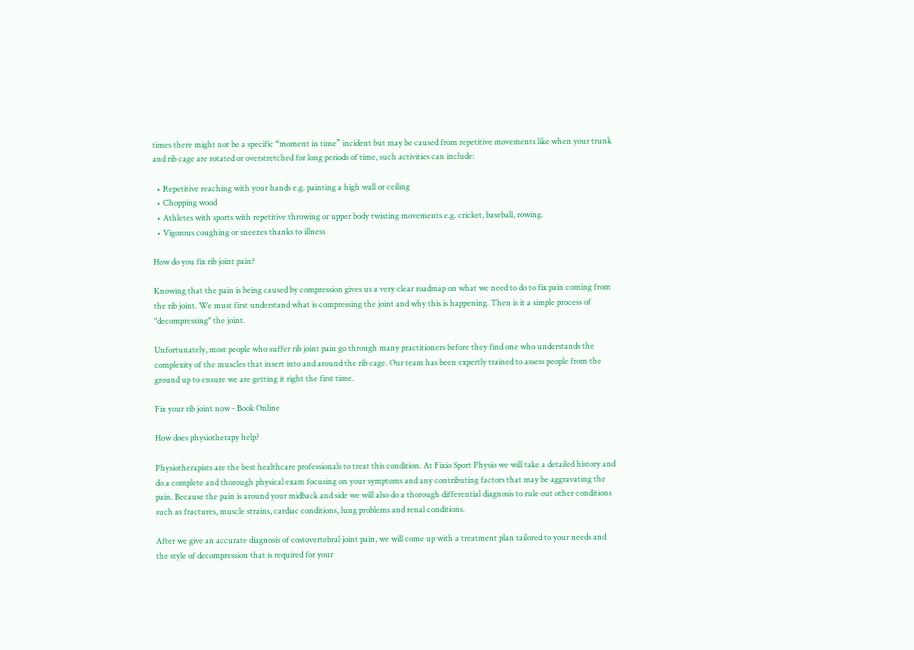times there might not be a specific “moment in time” incident but may be caused from repetitive movements like when your trunk and rib cage are rotated or overstretched for long periods of time, such activities can include:

  • Repetitive reaching with your hands e.g. painting a high wall or ceiling
  • Chopping wood
  • Athletes with sports with repetitive throwing or upper body twisting movements e.g. cricket, baseball, rowing.
  • Vigorous coughing or sneezes thanks to illness

How do you fix rib joint pain?

Knowing that the pain is being caused by compression gives us a very clear roadmap on what we need to do to fix pain coming from the rib joint. We must first understand what is compressing the joint and why this is happening. Then is it a simple process of "decompressing" the joint.

Unfortunately, most people who suffer rib joint pain go through many practitioners before they find one who understands the complexity of the muscles that insert into and around the rib cage. Our team has been expertly trained to assess people from the ground up to ensure we are getting it right the first time.

Fix your rib joint now - Book Online

How does physiotherapy help?

Physiotherapists are the best healthcare professionals to treat this condition. At Fixio Sport Physio we will take a detailed history and do a complete and thorough physical exam focusing on your symptoms and any contributing factors that may be aggravating the pain. Because the pain is around your midback and side we will also do a thorough differential diagnosis to rule out other conditions such as fractures, muscle strains, cardiac conditions, lung problems and renal conditions.

After we give an accurate diagnosis of costovertebral joint pain, we will come up with a treatment plan tailored to your needs and the style of decompression that is required for your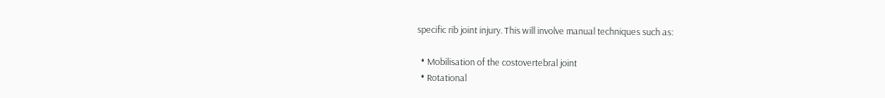specific rib joint injury. This will involve manual techniques such as:

  • Mobilisation of the costovertebral joint
  • Rotational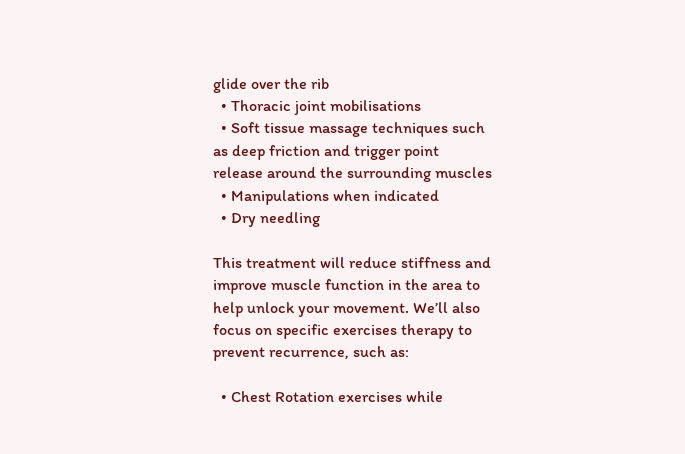glide over the rib
  • Thoracic joint mobilisations
  • Soft tissue massage techniques such as deep friction and trigger point release around the surrounding muscles
  • Manipulations when indicated
  • Dry needling

This treatment will reduce stiffness and improve muscle function in the area to help unlock your movement. We’ll also focus on specific exercises therapy to prevent recurrence, such as:

  • Chest Rotation exercises while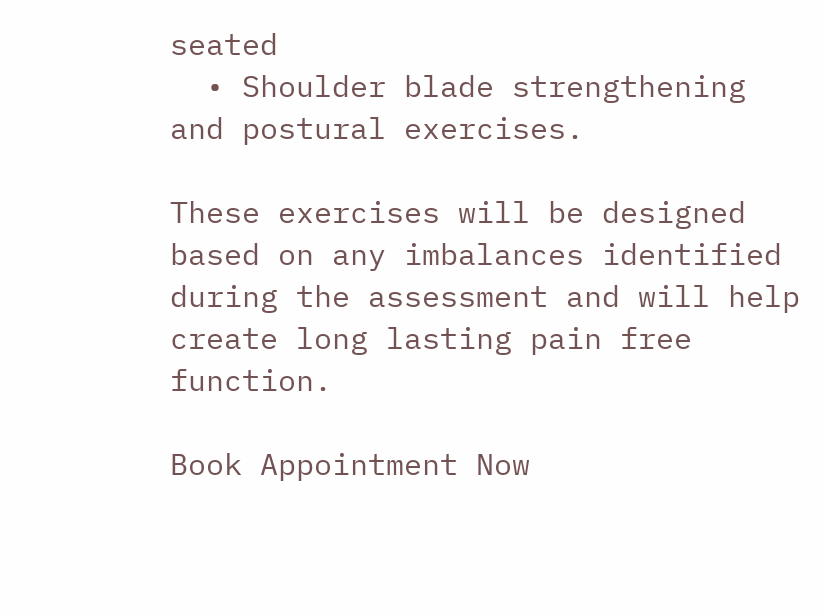seated
  • Shoulder blade strengthening and postural exercises.

These exercises will be designed based on any imbalances identified during the assessment and will help create long lasting pain free function.

Book Appointment Now